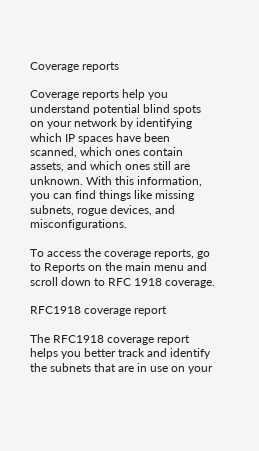Coverage reports

Coverage reports help you understand potential blind spots on your network by identifying which IP spaces have been scanned, which ones contain assets, and which ones still are unknown. With this information, you can find things like missing subnets, rogue devices, and misconfigurations.

To access the coverage reports, go to Reports on the main menu and scroll down to RFC 1918 coverage.

RFC1918 coverage report

The RFC1918 coverage report helps you better track and identify the subnets that are in use on your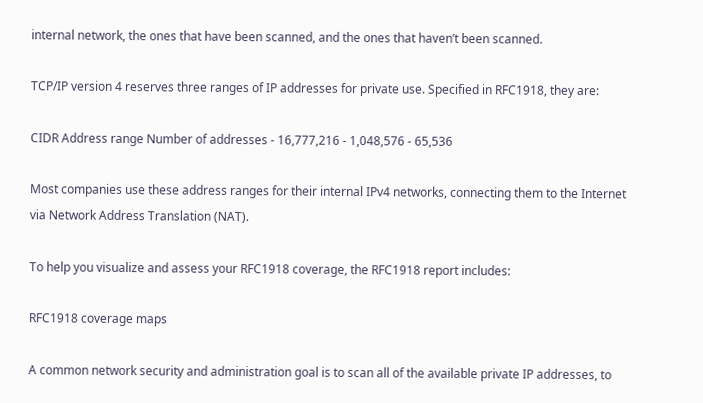internal network, the ones that have been scanned, and the ones that haven’t been scanned.

TCP/IP version 4 reserves three ranges of IP addresses for private use. Specified in RFC1918, they are:

CIDR Address range Number of addresses - 16,777,216 - 1,048,576 - 65,536

Most companies use these address ranges for their internal IPv4 networks, connecting them to the Internet via Network Address Translation (NAT).

To help you visualize and assess your RFC1918 coverage, the RFC1918 report includes:

RFC1918 coverage maps

A common network security and administration goal is to scan all of the available private IP addresses, to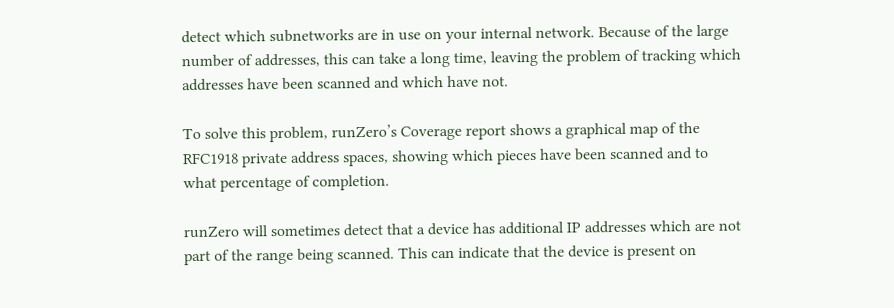detect which subnetworks are in use on your internal network. Because of the large number of addresses, this can take a long time, leaving the problem of tracking which addresses have been scanned and which have not.

To solve this problem, runZero’s Coverage report shows a graphical map of the RFC1918 private address spaces, showing which pieces have been scanned and to what percentage of completion.

runZero will sometimes detect that a device has additional IP addresses which are not part of the range being scanned. This can indicate that the device is present on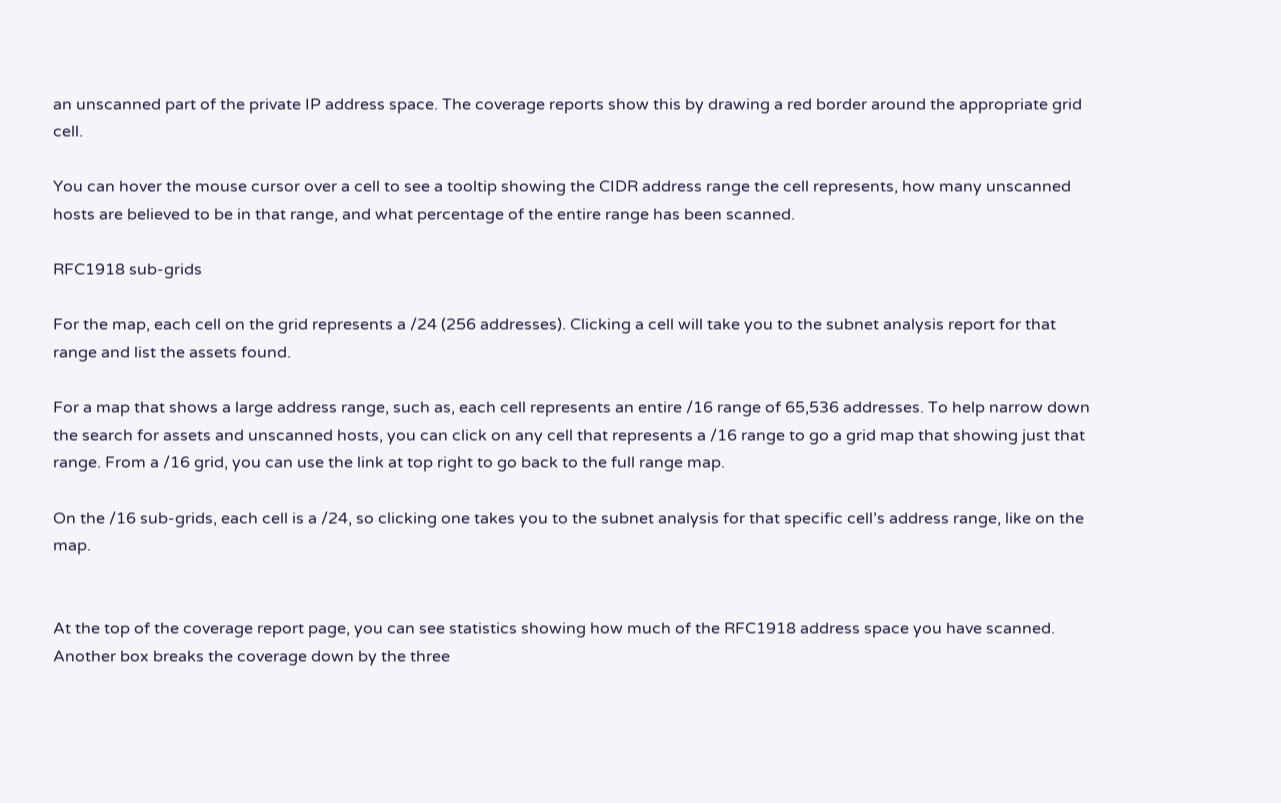an unscanned part of the private IP address space. The coverage reports show this by drawing a red border around the appropriate grid cell.

You can hover the mouse cursor over a cell to see a tooltip showing the CIDR address range the cell represents, how many unscanned hosts are believed to be in that range, and what percentage of the entire range has been scanned.

RFC1918 sub-grids

For the map, each cell on the grid represents a /24 (256 addresses). Clicking a cell will take you to the subnet analysis report for that range and list the assets found.

For a map that shows a large address range, such as, each cell represents an entire /16 range of 65,536 addresses. To help narrow down the search for assets and unscanned hosts, you can click on any cell that represents a /16 range to go a grid map that showing just that range. From a /16 grid, you can use the link at top right to go back to the full range map.

On the /16 sub-grids, each cell is a /24, so clicking one takes you to the subnet analysis for that specific cell’s address range, like on the map.


At the top of the coverage report page, you can see statistics showing how much of the RFC1918 address space you have scanned. Another box breaks the coverage down by the three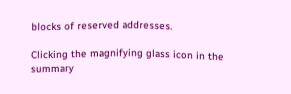blocks of reserved addresses.

Clicking the magnifying glass icon in the summary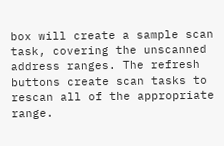box will create a sample scan task, covering the unscanned address ranges. The refresh buttons create scan tasks to rescan all of the appropriate range.